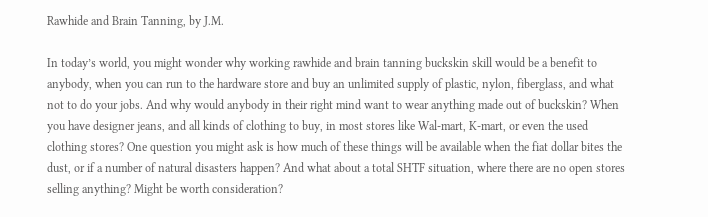Rawhide and Brain Tanning, by J.M.

In today’s world, you might wonder why working rawhide and brain tanning buckskin skill would be a benefit to anybody, when you can run to the hardware store and buy an unlimited supply of plastic, nylon, fiberglass, and what not to do your jobs. And why would anybody in their right mind want to wear anything made out of buckskin? When you have designer jeans, and all kinds of clothing to buy, in most stores like Wal-mart, K-mart, or even the used clothing stores? One question you might ask is how much of these things will be available when the fiat dollar bites the dust, or if a number of natural disasters happen? And what about a total SHTF situation, where there are no open stores selling anything? Might be worth consideration?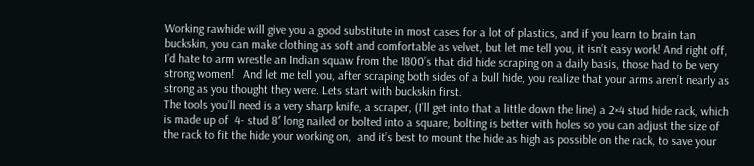Working rawhide will give you a good substitute in most cases for a lot of plastics, and if you learn to brain tan buckskin, you can make clothing as soft and comfortable as velvet, but let me tell you, it isn’t easy work! And right off, I’d hate to arm wrestle an Indian squaw from the 1800’s that did hide scraping on a daily basis, those had to be very strong women!   And let me tell you, after scraping both sides of a bull hide, you realize that your arms aren’t nearly as strong as you thought they were. Lets start with buckskin first.
The tools you’ll need is a very sharp knife, a scraper, (I’ll get into that a little down the line) a 2×4 stud hide rack, which is made up of  4- stud 8′ long nailed or bolted into a square, bolting is better with holes so you can adjust the size of the rack to fit the hide your working on,  and it’s best to mount the hide as high as possible on the rack, to save your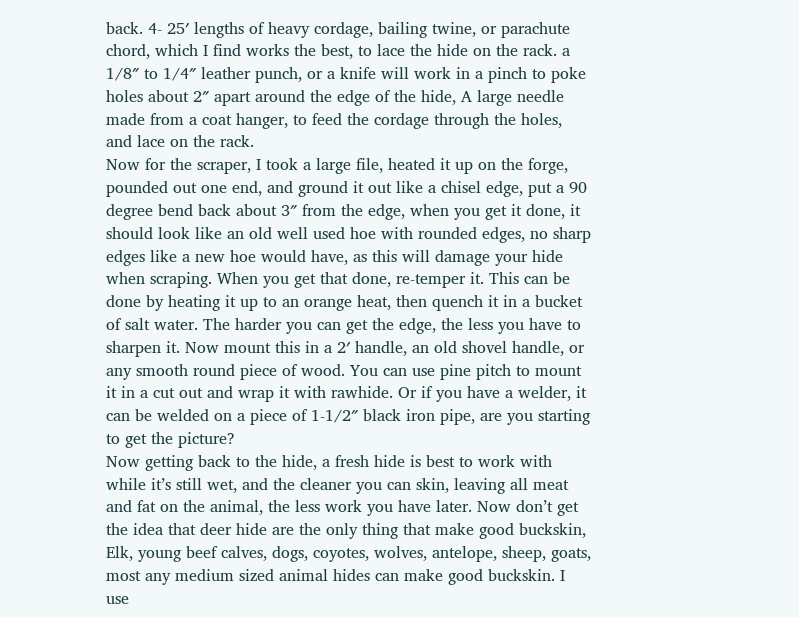back. 4- 25′ lengths of heavy cordage, bailing twine, or parachute chord, which I find works the best, to lace the hide on the rack. a 1/8″ to 1/4″ leather punch, or a knife will work in a pinch to poke holes about 2″ apart around the edge of the hide, A large needle made from a coat hanger, to feed the cordage through the holes, and lace on the rack.
Now for the scraper, I took a large file, heated it up on the forge, pounded out one end, and ground it out like a chisel edge, put a 90 degree bend back about 3″ from the edge, when you get it done, it should look like an old well used hoe with rounded edges, no sharp edges like a new hoe would have, as this will damage your hide when scraping. When you get that done, re-temper it. This can be done by heating it up to an orange heat, then quench it in a bucket of salt water. The harder you can get the edge, the less you have to sharpen it. Now mount this in a 2′ handle, an old shovel handle, or any smooth round piece of wood. You can use pine pitch to mount it in a cut out and wrap it with rawhide. Or if you have a welder, it can be welded on a piece of 1-1/2″ black iron pipe, are you starting to get the picture?
Now getting back to the hide, a fresh hide is best to work with while it’s still wet, and the cleaner you can skin, leaving all meat and fat on the animal, the less work you have later. Now don’t get the idea that deer hide are the only thing that make good buckskin, Elk, young beef calves, dogs, coyotes, wolves, antelope, sheep, goats, most any medium sized animal hides can make good buckskin. I use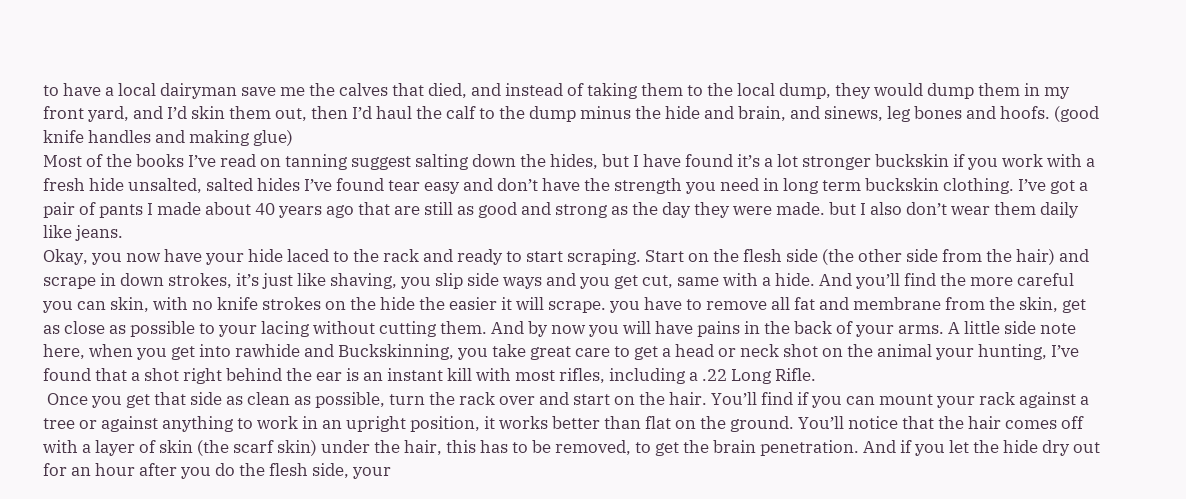to have a local dairyman save me the calves that died, and instead of taking them to the local dump, they would dump them in my front yard, and I’d skin them out, then I’d haul the calf to the dump minus the hide and brain, and sinews, leg bones and hoofs. (good knife handles and making glue)
Most of the books I’ve read on tanning suggest salting down the hides, but I have found it’s a lot stronger buckskin if you work with a fresh hide unsalted, salted hides I’ve found tear easy and don’t have the strength you need in long term buckskin clothing. I’ve got a pair of pants I made about 40 years ago that are still as good and strong as the day they were made. but I also don’t wear them daily like jeans.
Okay, you now have your hide laced to the rack and ready to start scraping. Start on the flesh side (the other side from the hair) and scrape in down strokes, it’s just like shaving, you slip side ways and you get cut, same with a hide. And you’ll find the more careful you can skin, with no knife strokes on the hide the easier it will scrape. you have to remove all fat and membrane from the skin, get as close as possible to your lacing without cutting them. And by now you will have pains in the back of your arms. A little side note here, when you get into rawhide and Buckskinning, you take great care to get a head or neck shot on the animal your hunting, I’ve found that a shot right behind the ear is an instant kill with most rifles, including a .22 Long Rifle.
 Once you get that side as clean as possible, turn the rack over and start on the hair. You’ll find if you can mount your rack against a tree or against anything to work in an upright position, it works better than flat on the ground. You’ll notice that the hair comes off with a layer of skin (the scarf skin) under the hair, this has to be removed, to get the brain penetration. And if you let the hide dry out for an hour after you do the flesh side, your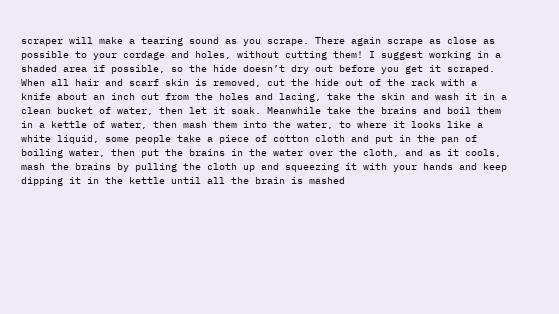scraper will make a tearing sound as you scrape. There again scrape as close as possible to your cordage and holes, without cutting them! I suggest working in a shaded area if possible, so the hide doesn’t dry out before you get it scraped.
When all hair and scarf skin is removed, cut the hide out of the rack with a knife about an inch out from the holes and lacing, take the skin and wash it in a clean bucket of water, then let it soak. Meanwhile take the brains and boil them in a kettle of water, then mash them into the water, to where it looks like a white liquid, some people take a piece of cotton cloth and put in the pan of boiling water, then put the brains in the water over the cloth, and as it cools, mash the brains by pulling the cloth up and squeezing it with your hands and keep dipping it in the kettle until all the brain is mashed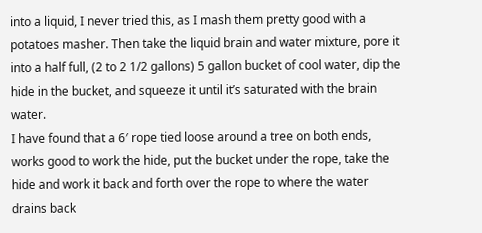into a liquid, I never tried this, as I mash them pretty good with a potatoes masher. Then take the liquid brain and water mixture, pore it into a half full, (2 to 2 1/2 gallons) 5 gallon bucket of cool water, dip the hide in the bucket, and squeeze it until it’s saturated with the brain water.
I have found that a 6′ rope tied loose around a tree on both ends, works good to work the hide, put the bucket under the rope, take the hide and work it back and forth over the rope to where the water drains back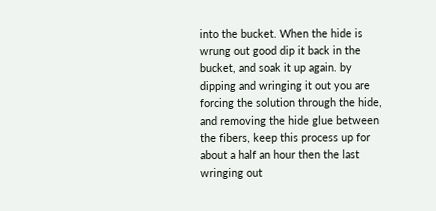into the bucket. When the hide is wrung out good dip it back in the bucket, and soak it up again. by dipping and wringing it out you are forcing the solution through the hide, and removing the hide glue between the fibers, keep this process up for about a half an hour then the last wringing out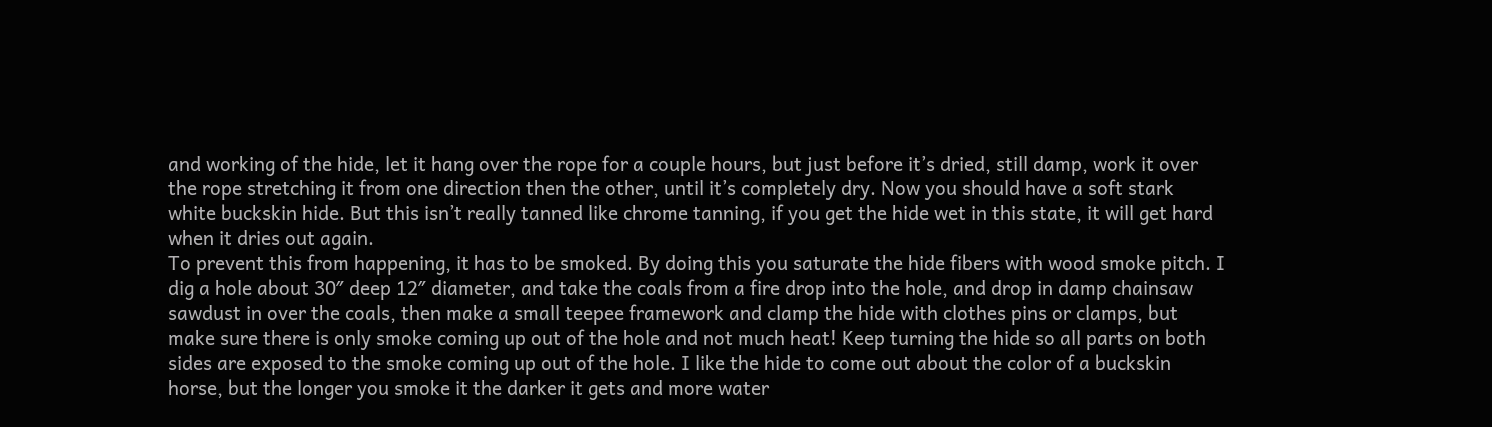and working of the hide, let it hang over the rope for a couple hours, but just before it’s dried, still damp, work it over the rope stretching it from one direction then the other, until it’s completely dry. Now you should have a soft stark white buckskin hide. But this isn’t really tanned like chrome tanning, if you get the hide wet in this state, it will get hard when it dries out again.
To prevent this from happening, it has to be smoked. By doing this you saturate the hide fibers with wood smoke pitch. I dig a hole about 30″ deep 12″ diameter, and take the coals from a fire drop into the hole, and drop in damp chainsaw sawdust in over the coals, then make a small teepee framework and clamp the hide with clothes pins or clamps, but make sure there is only smoke coming up out of the hole and not much heat! Keep turning the hide so all parts on both sides are exposed to the smoke coming up out of the hole. I like the hide to come out about the color of a buckskin horse, but the longer you smoke it the darker it gets and more water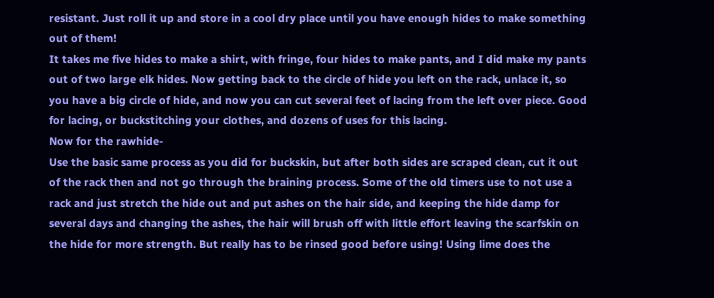resistant. Just roll it up and store in a cool dry place until you have enough hides to make something out of them!
It takes me five hides to make a shirt, with fringe, four hides to make pants, and I did make my pants out of two large elk hides. Now getting back to the circle of hide you left on the rack, unlace it, so you have a big circle of hide, and now you can cut several feet of lacing from the left over piece. Good for lacing, or buckstitching your clothes, and dozens of uses for this lacing.
Now for the rawhide-
Use the basic same process as you did for buckskin, but after both sides are scraped clean, cut it out of the rack then and not go through the braining process. Some of the old timers use to not use a rack and just stretch the hide out and put ashes on the hair side, and keeping the hide damp for several days and changing the ashes, the hair will brush off with little effort leaving the scarfskin on the hide for more strength. But really has to be rinsed good before using! Using lime does the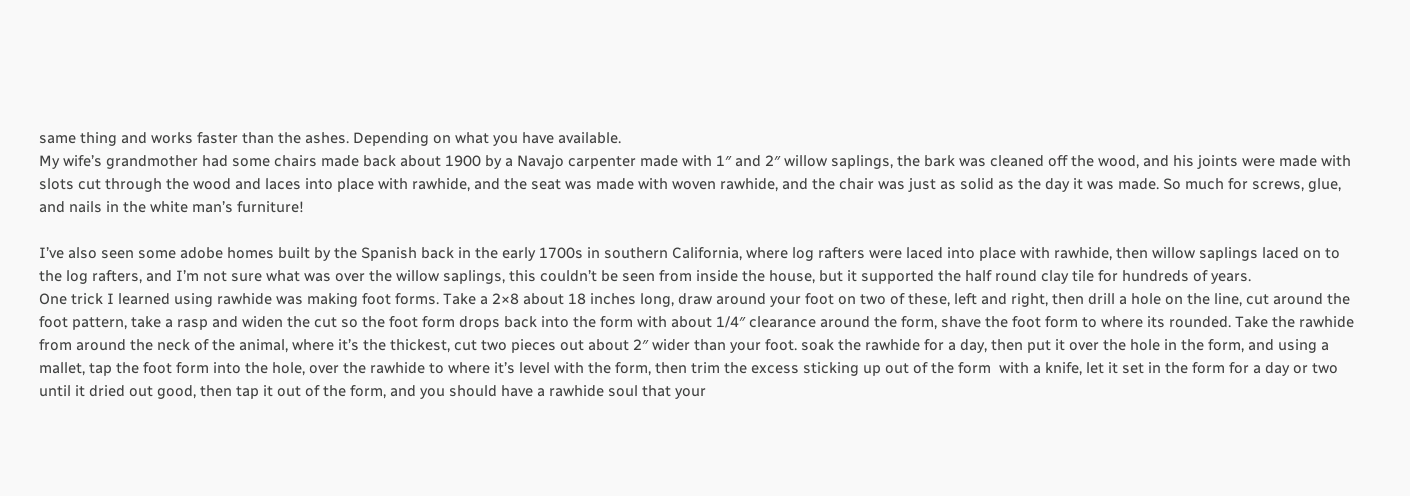same thing and works faster than the ashes. Depending on what you have available.
My wife’s grandmother had some chairs made back about 1900 by a Navajo carpenter made with 1″ and 2″ willow saplings, the bark was cleaned off the wood, and his joints were made with slots cut through the wood and laces into place with rawhide, and the seat was made with woven rawhide, and the chair was just as solid as the day it was made. So much for screws, glue, and nails in the white man’s furniture!

I’ve also seen some adobe homes built by the Spanish back in the early 1700s in southern California, where log rafters were laced into place with rawhide, then willow saplings laced on to the log rafters, and I’m not sure what was over the willow saplings, this couldn’t be seen from inside the house, but it supported the half round clay tile for hundreds of years.
One trick I learned using rawhide was making foot forms. Take a 2×8 about 18 inches long, draw around your foot on two of these, left and right, then drill a hole on the line, cut around the foot pattern, take a rasp and widen the cut so the foot form drops back into the form with about 1/4″ clearance around the form, shave the foot form to where its rounded. Take the rawhide from around the neck of the animal, where it’s the thickest, cut two pieces out about 2″ wider than your foot. soak the rawhide for a day, then put it over the hole in the form, and using a mallet, tap the foot form into the hole, over the rawhide to where it’s level with the form, then trim the excess sticking up out of the form  with a knife, let it set in the form for a day or two until it dried out good, then tap it out of the form, and you should have a rawhide soul that your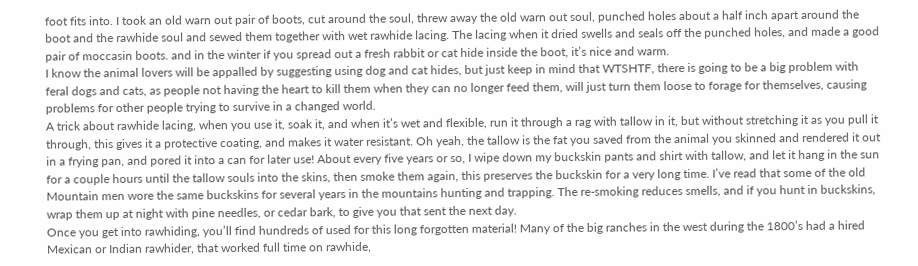foot fits into. I took an old warn out pair of boots, cut around the soul, threw away the old warn out soul, punched holes about a half inch apart around the boot and the rawhide soul and sewed them together with wet rawhide lacing. The lacing when it dried swells and seals off the punched holes, and made a good pair of moccasin boots. and in the winter if you spread out a fresh rabbit or cat hide inside the boot, it’s nice and warm.
I know the animal lovers will be appalled by suggesting using dog and cat hides, but just keep in mind that WTSHTF, there is going to be a big problem with feral dogs and cats, as people not having the heart to kill them when they can no longer feed them, will just turn them loose to forage for themselves, causing problems for other people trying to survive in a changed world.
A trick about rawhide lacing, when you use it, soak it, and when it’s wet and flexible, run it through a rag with tallow in it, but without stretching it as you pull it through, this gives it a protective coating, and makes it water resistant. Oh yeah, the tallow is the fat you saved from the animal you skinned and rendered it out in a frying pan, and pored it into a can for later use! About every five years or so, I wipe down my buckskin pants and shirt with tallow, and let it hang in the sun for a couple hours until the tallow souls into the skins, then smoke them again, this preserves the buckskin for a very long time. I’ve read that some of the old Mountain men wore the same buckskins for several years in the mountains hunting and trapping. The re-smoking reduces smells, and if you hunt in buckskins, wrap them up at night with pine needles, or cedar bark, to give you that sent the next day.
Once you get into rawhiding, you’ll find hundreds of used for this long forgotten material! Many of the big ranches in the west during the 1800’s had a hired Mexican or Indian rawhider, that worked full time on rawhide,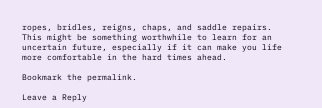ropes, bridles, reigns, chaps, and saddle repairs. This might be something worthwhile to learn for an uncertain future, especially if it can make you life more comfortable in the hard times ahead.

Bookmark the permalink.

Leave a Reply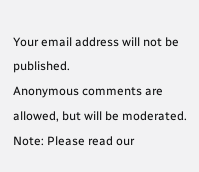Your email address will not be published.
Anonymous comments are allowed, but will be moderated.
Note: Please read our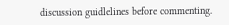discussion guidlelines before commenting.